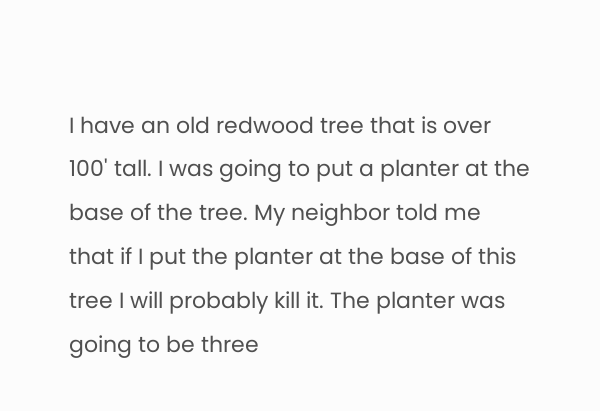I have an old redwood tree that is over 100' tall. I was going to put a planter at the base of the tree. My neighbor told me that if I put the planter at the base of this tree I will probably kill it. The planter was going to be three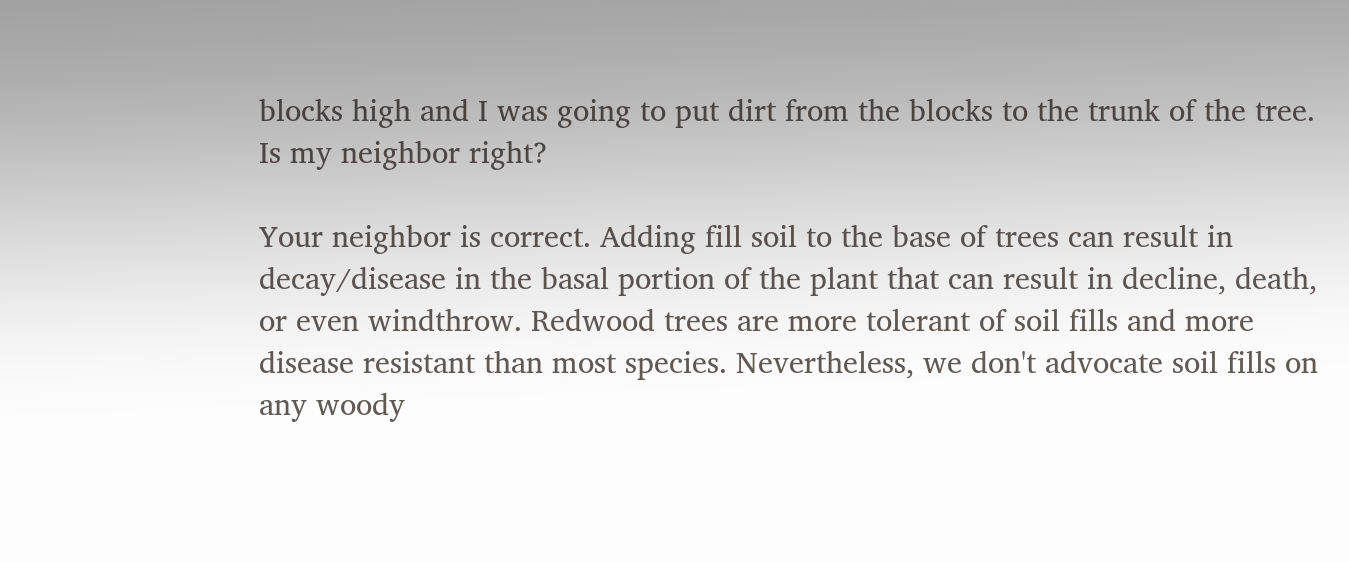blocks high and I was going to put dirt from the blocks to the trunk of the tree. Is my neighbor right?

Your neighbor is correct. Adding fill soil to the base of trees can result in decay/disease in the basal portion of the plant that can result in decline, death, or even windthrow. Redwood trees are more tolerant of soil fills and more disease resistant than most species. Nevertheless, we don't advocate soil fills on any woody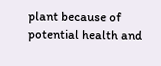plant because of potential health and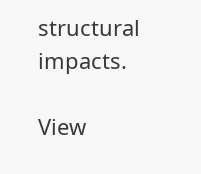structural impacts.

View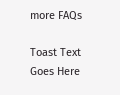more FAQs

Toast Text Goes Here